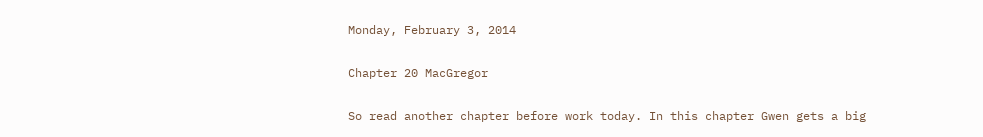Monday, February 3, 2014

Chapter 20 MacGregor

So read another chapter before work today. In this chapter Gwen gets a big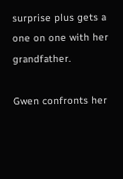surprise plus gets a one on one with her grandfather.

Gwen confronts her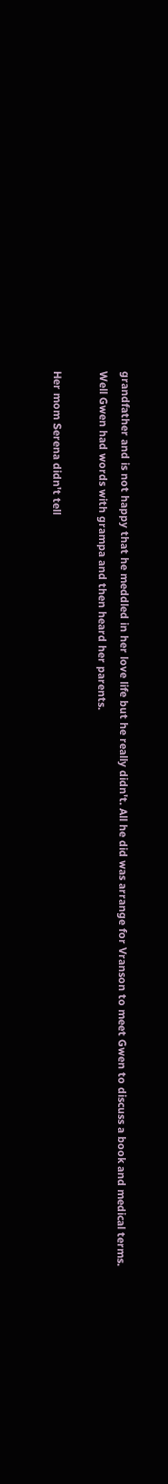grandfather and is not happy that he meddled in her love life but he really didn't. All he did was arrange for Vranson to meet Gwen to discuss a book and medical terms.
Well Gwen had words with grampa and then heard her parents.

Her mom Serena didn't tell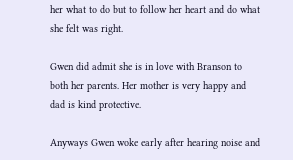her what to do but to follow her heart and do what she felt was right.

Gwen did admit she is in love with Branson to both her parents. Her mother is very happy and dad is kind protective.

Anyways Gwen woke early after hearing noise and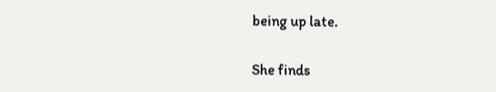being up late.

She finds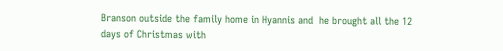Branson outside the family home in Hyannis and  he brought all the 12 days of Christmas with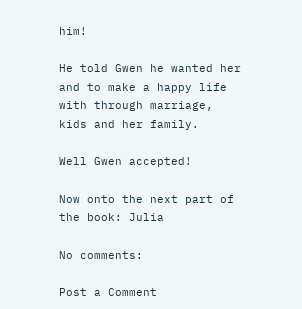him!

He told Gwen he wanted her and to make a happy life with through marriage, kids and her family.

Well Gwen accepted!

Now onto the next part of the book: Julia

No comments:

Post a Comment